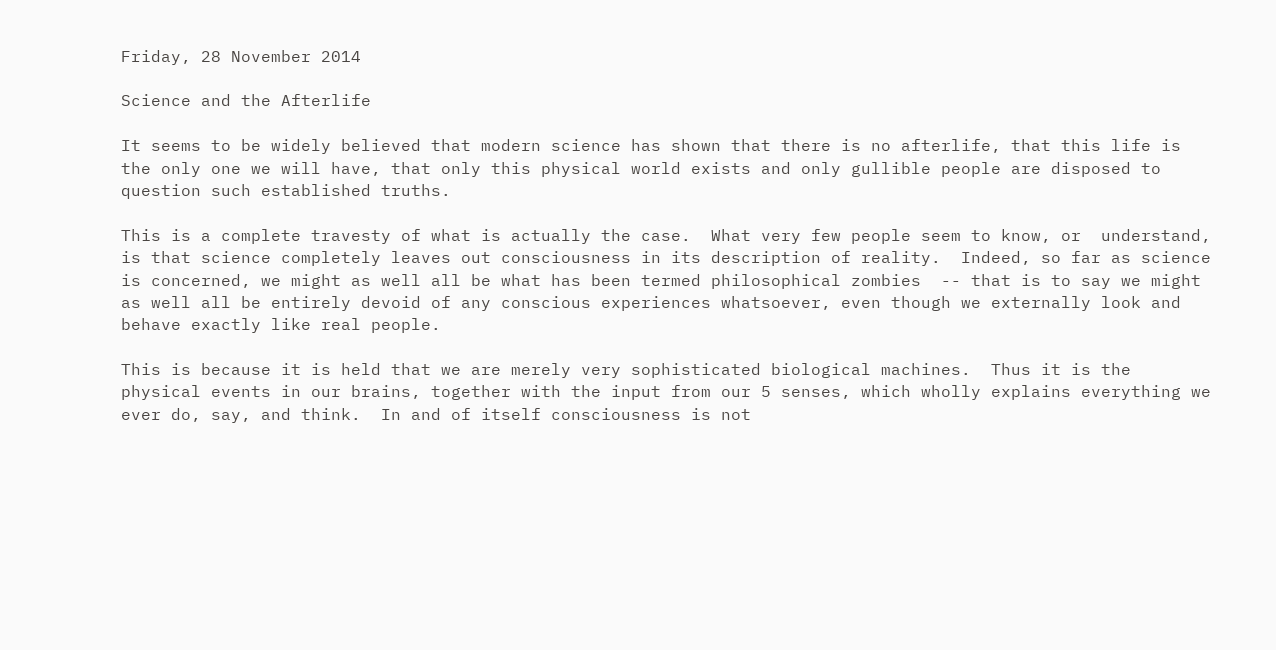Friday, 28 November 2014

Science and the Afterlife

It seems to be widely believed that modern science has shown that there is no afterlife, that this life is the only one we will have, that only this physical world exists and only gullible people are disposed to question such established truths.

This is a complete travesty of what is actually the case.  What very few people seem to know, or  understand, is that science completely leaves out consciousness in its description of reality.  Indeed, so far as science is concerned, we might as well all be what has been termed philosophical zombies  -- that is to say we might as well all be entirely devoid of any conscious experiences whatsoever, even though we externally look and behave exactly like real people.

This is because it is held that we are merely very sophisticated biological machines.  Thus it is the physical events in our brains, together with the input from our 5 senses, which wholly explains everything we ever do, say, and think.  In and of itself consciousness is not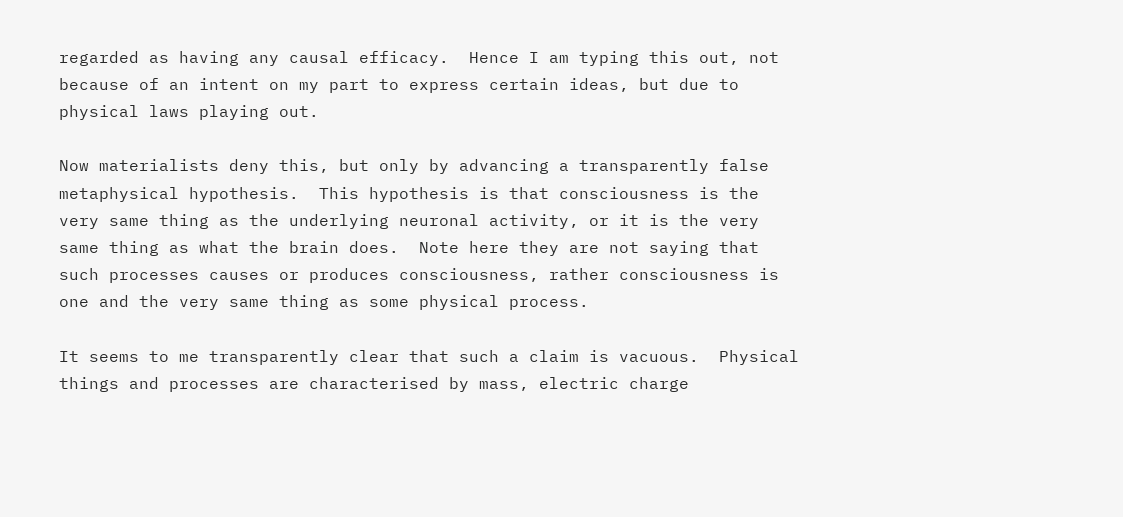regarded as having any causal efficacy.  Hence I am typing this out, not because of an intent on my part to express certain ideas, but due to physical laws playing out.

Now materialists deny this, but only by advancing a transparently false metaphysical hypothesis.  This hypothesis is that consciousness is the very same thing as the underlying neuronal activity, or it is the very same thing as what the brain does.  Note here they are not saying that such processes causes or produces consciousness, rather consciousness is one and the very same thing as some physical process.

It seems to me transparently clear that such a claim is vacuous.  Physical things and processes are characterised by mass, electric charge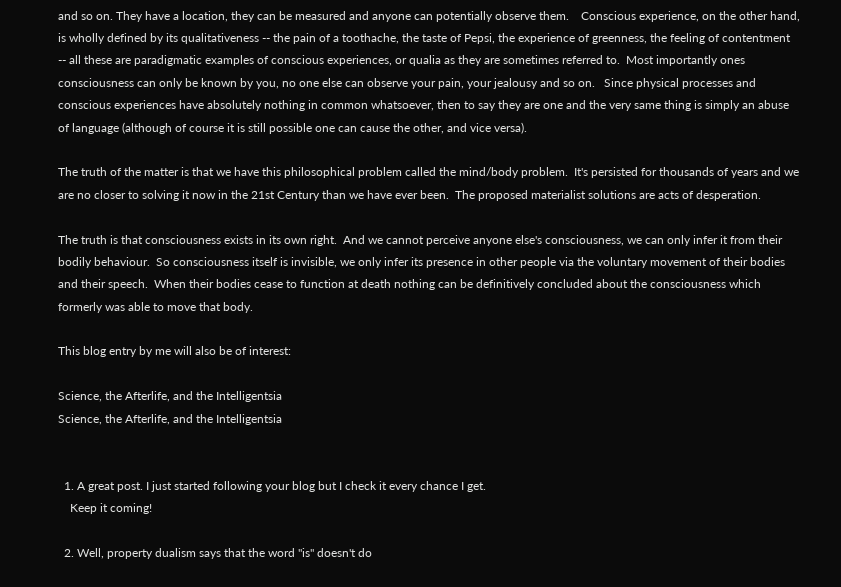and so on. They have a location, they can be measured and anyone can potentially observe them.    Conscious experience, on the other hand, is wholly defined by its qualitativeness -- the pain of a toothache, the taste of Pepsi, the experience of greenness, the feeling of contentment  -- all these are paradigmatic examples of conscious experiences, or qualia as they are sometimes referred to.  Most importantly ones consciousness can only be known by you, no one else can observe your pain, your jealousy and so on.   Since physical processes and conscious experiences have absolutely nothing in common whatsoever, then to say they are one and the very same thing is simply an abuse of language (although of course it is still possible one can cause the other, and vice versa).

The truth of the matter is that we have this philosophical problem called the mind/body problem.  It's persisted for thousands of years and we are no closer to solving it now in the 21st Century than we have ever been.  The proposed materialist solutions are acts of desperation.

The truth is that consciousness exists in its own right.  And we cannot perceive anyone else's consciousness, we can only infer it from their bodily behaviour.  So consciousness itself is invisible, we only infer its presence in other people via the voluntary movement of their bodies and their speech.  When their bodies cease to function at death nothing can be definitively concluded about the consciousness which formerly was able to move that body.

This blog entry by me will also be of interest:

Science, the Afterlife, and the Intelligentsia
Science, the Afterlife, and the Intelligentsia


  1. A great post. I just started following your blog but I check it every chance I get.
    Keep it coming!

  2. Well, property dualism says that the word "is" doesn't do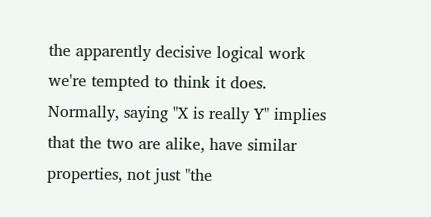the apparently decisive logical work we're tempted to think it does. Normally, saying "X is really Y" implies that the two are alike, have similar properties, not just "the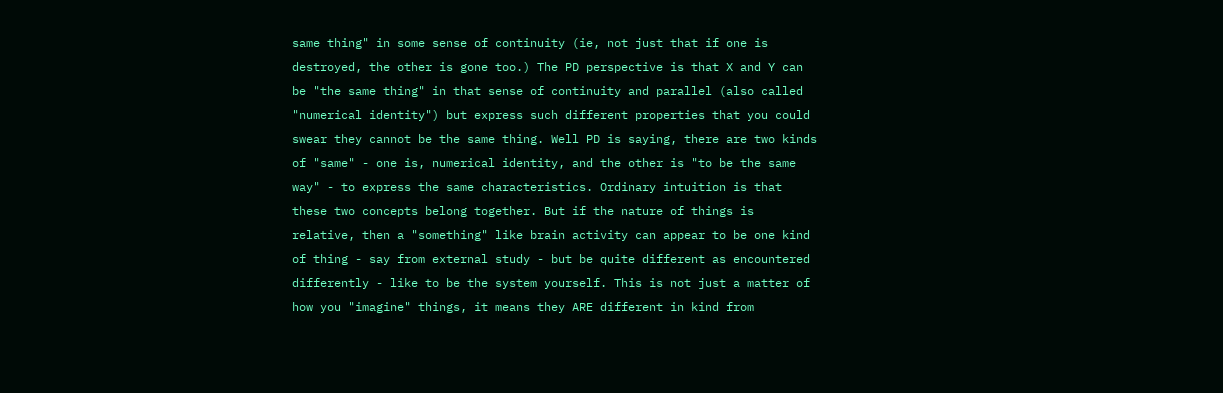same thing" in some sense of continuity (ie, not just that if one is destroyed, the other is gone too.) The PD perspective is that X and Y can be "the same thing" in that sense of continuity and parallel (also called "numerical identity") but express such different properties that you could swear they cannot be the same thing. Well PD is saying, there are two kinds of "same" - one is, numerical identity, and the other is "to be the same way" - to express the same characteristics. Ordinary intuition is that these two concepts belong together. But if the nature of things is relative, then a "something" like brain activity can appear to be one kind of thing - say from external study - but be quite different as encountered differently - like to be the system yourself. This is not just a matter of how you "imagine" things, it means they ARE different in kind from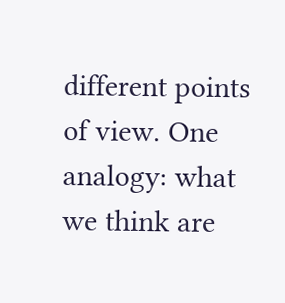different points of view. One analogy: what we think are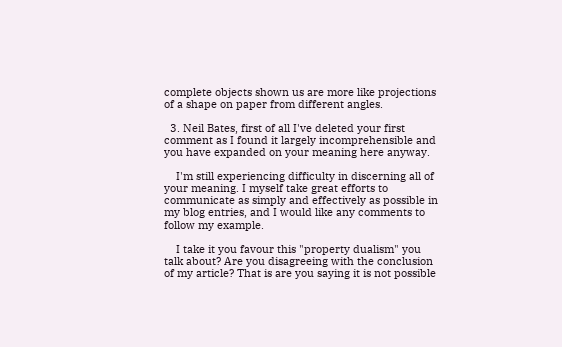complete objects shown us are more like projections of a shape on paper from different angles.

  3. Neil Bates, first of all I've deleted your first comment as I found it largely incomprehensible and you have expanded on your meaning here anyway.

    I'm still experiencing difficulty in discerning all of your meaning. I myself take great efforts to communicate as simply and effectively as possible in my blog entries, and I would like any comments to follow my example.

    I take it you favour this "property dualism" you talk about? Are you disagreeing with the conclusion of my article? That is are you saying it is not possible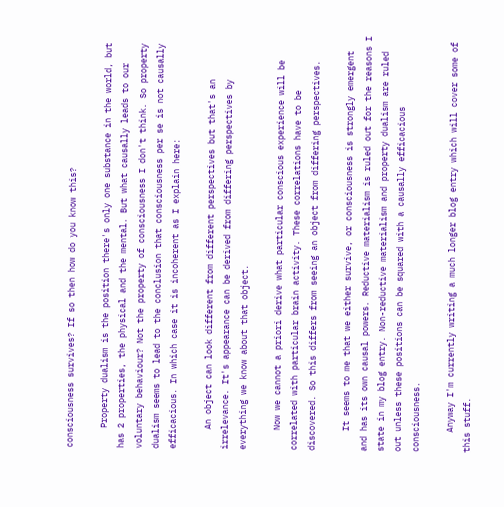consciousness survives? If so then how do you know this?

    Property dualism is the position there's only one substance in the world, but has 2 properties, the physical and the mental. But what causally leads to our voluntary behaviour? Not the property of consciousness I don't think. So property dualism seems to lead to the conclusion that consciousness per se is not causally efficacious. In which case it is incoherent as I explain here:

    An object can look different from different perspectives but that's an irrelevance. It's appearance can be derived from differing perspectives by everything we know about that object.

    Now we cannot a priori derive what particular conscious experience will be correlated with particular brain activity. These correlations have to be discovered. So this differs from seeing an object from differing perspectives.

    It seems to me that we either survive, or consciousness is strongly emergent and has its own causal powers. Reductive materialism is ruled out for the reasons I state in my blog entry. Non-reductive materialism and property dualism are ruled out unless these positions can be squared with a causally efficacious consciousness.

    Anyway I'm currently writing a much longer blog entry which will cover some of this stuff.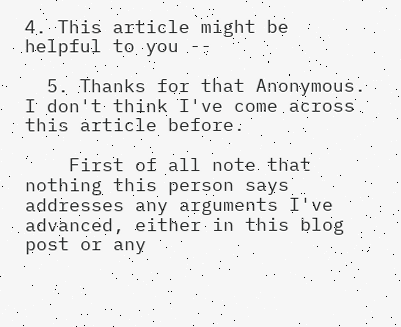4. This article might be helpful to you --

  5. Thanks for that Anonymous. I don't think I've come across this article before.

    First of all note that nothing this person says addresses any arguments I've advanced, either in this blog post or any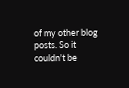of my other blog posts. So it couldn't be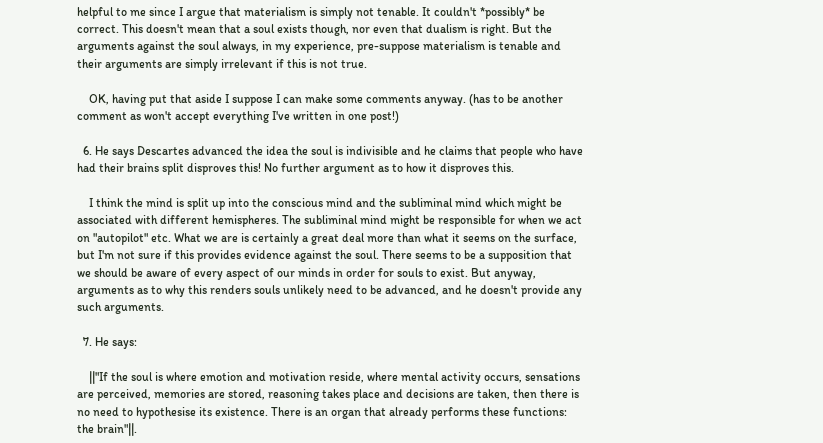helpful to me since I argue that materialism is simply not tenable. It couldn't *possibly* be correct. This doesn't mean that a soul exists though, nor even that dualism is right. But the arguments against the soul always, in my experience, pre-suppose materialism is tenable and their arguments are simply irrelevant if this is not true.

    OK, having put that aside I suppose I can make some comments anyway. (has to be another comment as won't accept everything I've written in one post!)

  6. He says Descartes advanced the idea the soul is indivisible and he claims that people who have had their brains split disproves this! No further argument as to how it disproves this.

    I think the mind is split up into the conscious mind and the subliminal mind which might be associated with different hemispheres. The subliminal mind might be responsible for when we act on "autopilot" etc. What we are is certainly a great deal more than what it seems on the surface, but I'm not sure if this provides evidence against the soul. There seems to be a supposition that we should be aware of every aspect of our minds in order for souls to exist. But anyway, arguments as to why this renders souls unlikely need to be advanced, and he doesn't provide any such arguments.

  7. He says:

    ||"If the soul is where emotion and motivation reside, where mental activity occurs, sensations are perceived, memories are stored, reasoning takes place and decisions are taken, then there is no need to hypothesise its existence. There is an organ that already performs these functions: the brain"||.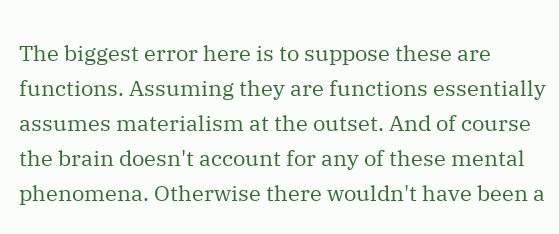The biggest error here is to suppose these are functions. Assuming they are functions essentially assumes materialism at the outset. And of course the brain doesn't account for any of these mental phenomena. Otherwise there wouldn't have been a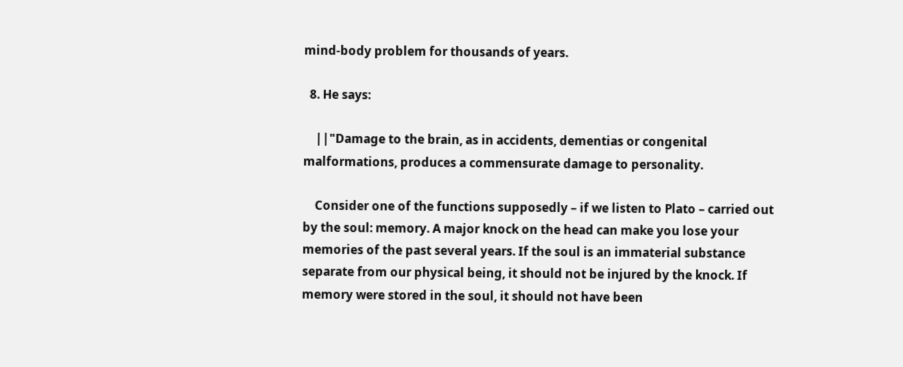mind-body problem for thousands of years.

  8. He says:

    ||"Damage to the brain, as in accidents, dementias or congenital malformations, produces a commensurate damage to personality.

    Consider one of the functions supposedly – if we listen to Plato – carried out by the soul: memory. A major knock on the head can make you lose your memories of the past several years. If the soul is an immaterial substance separate from our physical being, it should not be injured by the knock. If memory were stored in the soul, it should not have been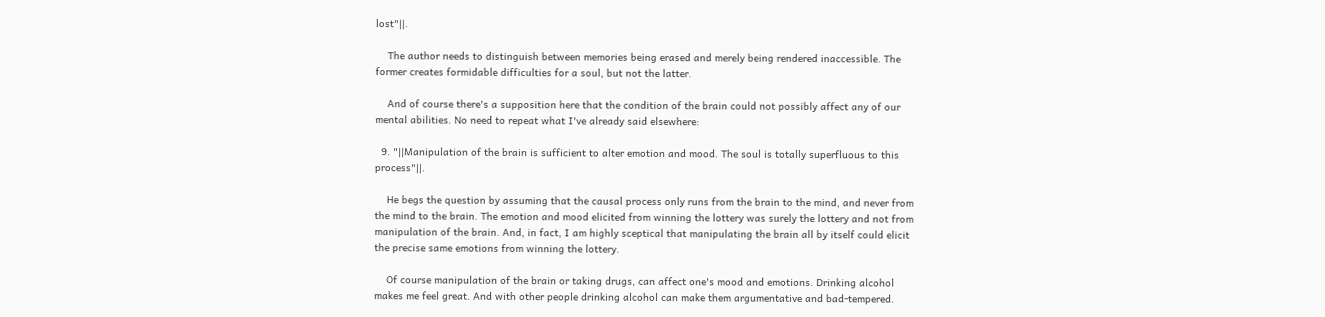lost"||.

    The author needs to distinguish between memories being erased and merely being rendered inaccessible. The former creates formidable difficulties for a soul, but not the latter.

    And of course there's a supposition here that the condition of the brain could not possibly affect any of our mental abilities. No need to repeat what I've already said elsewhere:

  9. "||Manipulation of the brain is sufficient to alter emotion and mood. The soul is totally superfluous to this process"||.

    He begs the question by assuming that the causal process only runs from the brain to the mind, and never from the mind to the brain. The emotion and mood elicited from winning the lottery was surely the lottery and not from manipulation of the brain. And, in fact, I am highly sceptical that manipulating the brain all by itself could elicit the precise same emotions from winning the lottery.

    Of course manipulation of the brain or taking drugs, can affect one's mood and emotions. Drinking alcohol makes me feel great. And with other people drinking alcohol can make them argumentative and bad-tempered.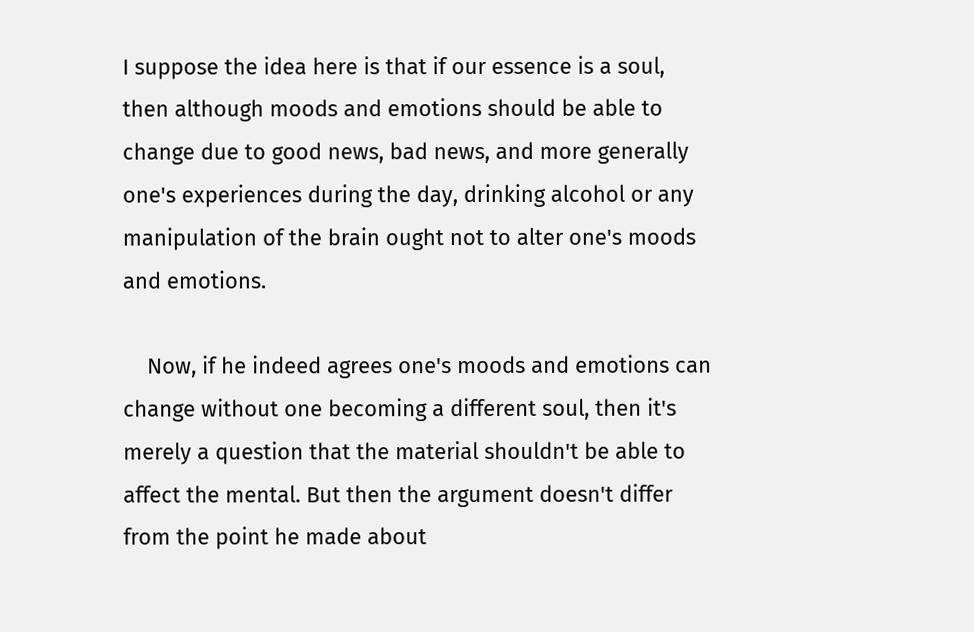I suppose the idea here is that if our essence is a soul, then although moods and emotions should be able to change due to good news, bad news, and more generally one's experiences during the day, drinking alcohol or any manipulation of the brain ought not to alter one's moods and emotions.

    Now, if he indeed agrees one's moods and emotions can change without one becoming a different soul, then it's merely a question that the material shouldn't be able to affect the mental. But then the argument doesn't differ from the point he made about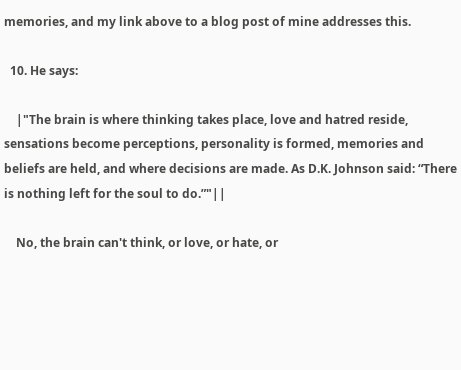memories, and my link above to a blog post of mine addresses this.

  10. He says:

    |"The brain is where thinking takes place, love and hatred reside, sensations become perceptions, personality is formed, memories and beliefs are held, and where decisions are made. As D.K. Johnson said: “There is nothing left for the soul to do.”"||

    No, the brain can't think, or love, or hate, or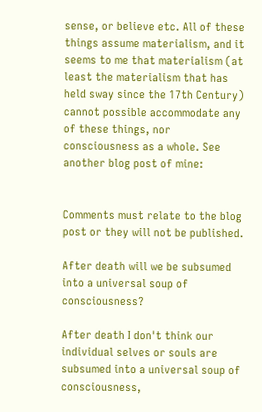sense, or believe etc. All of these things assume materialism, and it seems to me that materialism (at least the materialism that has held sway since the 17th Century) cannot possible accommodate any of these things, nor consciousness as a whole. See another blog post of mine:


Comments must relate to the blog post or they will not be published.

After death will we be subsumed into a universal soup of consciousness?

After death I don't think our individual selves or souls are subsumed into a universal soup of consciousness,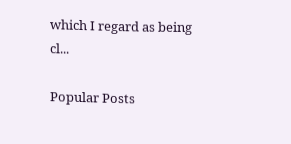which I regard as being cl...

Popular Posts